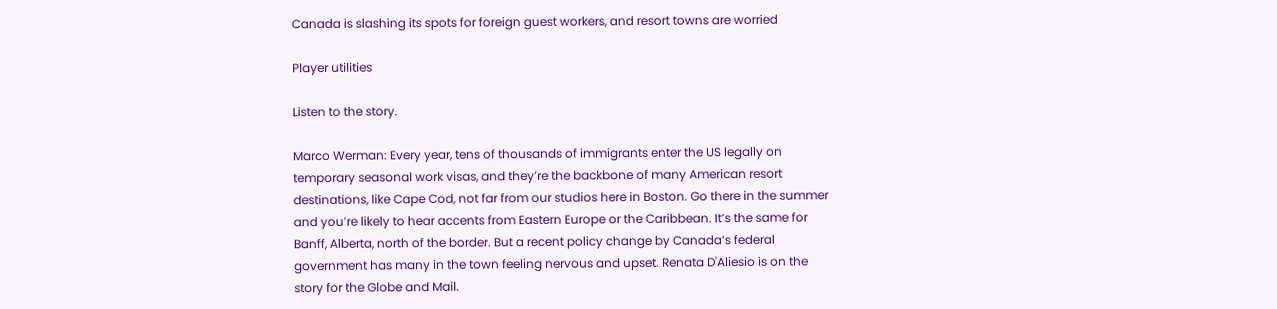Canada is slashing its spots for foreign guest workers, and resort towns are worried

Player utilities

Listen to the story.

Marco Werman: Every year, tens of thousands of immigrants enter the US legally on temporary seasonal work visas, and they’re the backbone of many American resort destinations, like Cape Cod, not far from our studios here in Boston. Go there in the summer and you’re likely to hear accents from Eastern Europe or the Caribbean. It’s the same for Banff, Alberta, north of the border. But a recent policy change by Canada’s federal government has many in the town feeling nervous and upset. Renata D'Aliesio is on the story for the Globe and Mail.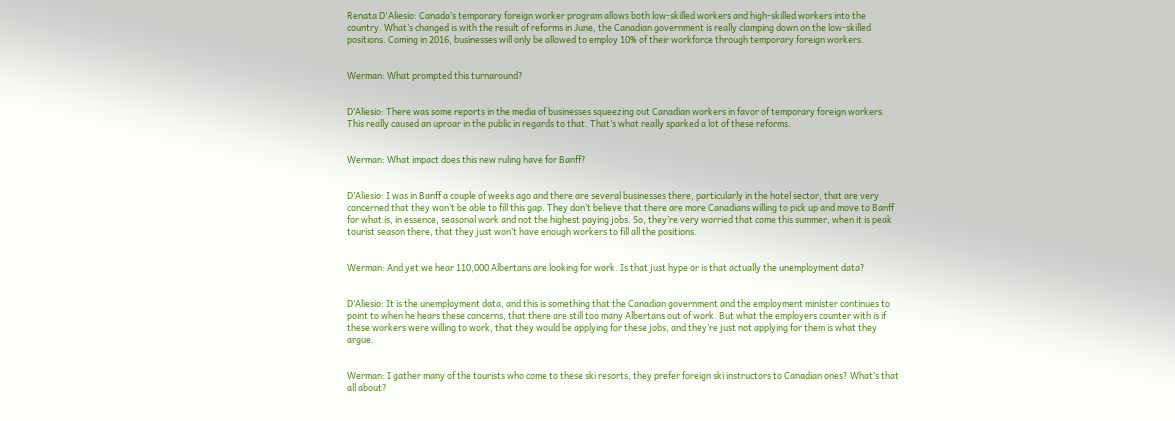Renata D'Aliesio: Canada’s temporary foreign worker program allows both low-skilled workers and high-skilled workers into the country. What’s changed is with the result of reforms in June, the Canadian government is really clamping down on the low-skilled positions. Coming in 2016, businesses will only be allowed to employ 10% of their workforce through temporary foreign workers.


Werman: What prompted this turnaround?


D’Aliesio: There was some reports in the media of businesses squeezing out Canadian workers in favor of temporary foreign workers. This really caused an uproar in the public in regards to that. That’s what really sparked a lot of these reforms.


Werman: What impact does this new ruling have for Banff?


D’Aliesio: I was in Banff a couple of weeks ago and there are several businesses there, particularly in the hotel sector, that are very concerned that they won’t be able to fill this gap. They don’t believe that there are more Canadians willing to pick up and move to Banff for what is, in essence, seasonal work and not the highest paying jobs. So, they’re very worried that come this summer, when it is peak tourist season there, that they just won’t have enough workers to fill all the positions.


Werman: And yet we hear 110,000 Albertans are looking for work. Is that just hype or is that actually the unemployment data?


D’Aliesio: It is the unemployment data, and this is something that the Canadian government and the employment minister continues to point to when he hears these concerns, that there are still too many Albertans out of work. But what the employers counter with is if these workers were willing to work, that they would be applying for these jobs, and they’re just not applying for them is what they argue.


Werman: I gather many of the tourists who come to these ski resorts, they prefer foreign ski instructors to Canadian ones? What’s that all about?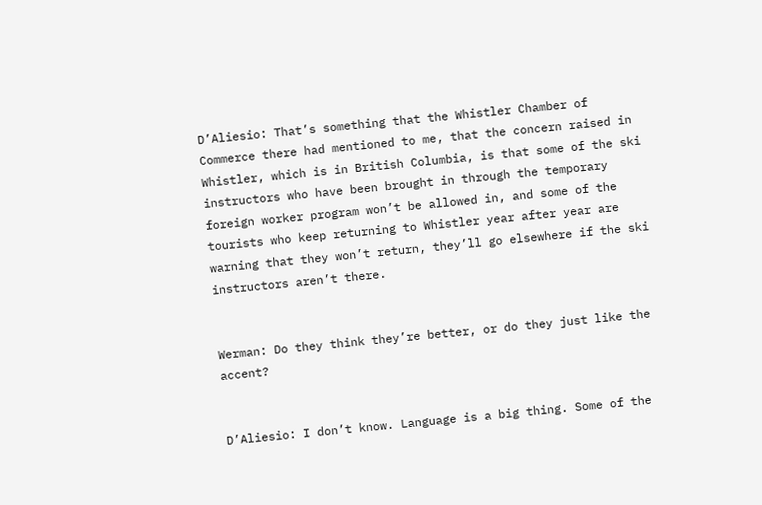D’Aliesio: That’s something that the Whistler Chamber of Commerce there had mentioned to me, that the concern raised in Whistler, which is in British Columbia, is that some of the ski instructors who have been brought in through the temporary foreign worker program won’t be allowed in, and some of the tourists who keep returning to Whistler year after year are warning that they won’t return, they’ll go elsewhere if the ski instructors aren’t there.


Werman: Do they think they’re better, or do they just like the accent?


D’Aliesio: I don’t know. Language is a big thing. Some of the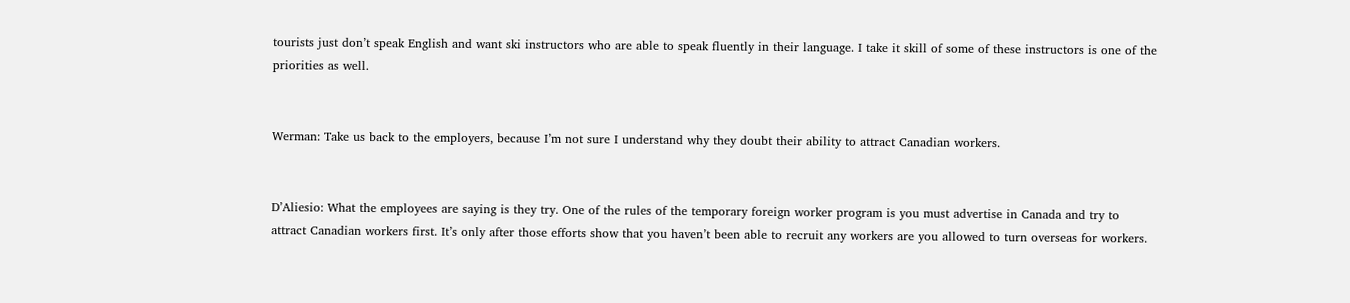tourists just don’t speak English and want ski instructors who are able to speak fluently in their language. I take it skill of some of these instructors is one of the priorities as well.


Werman: Take us back to the employers, because I’m not sure I understand why they doubt their ability to attract Canadian workers.


D’Aliesio: What the employees are saying is they try. One of the rules of the temporary foreign worker program is you must advertise in Canada and try to attract Canadian workers first. It’s only after those efforts show that you haven’t been able to recruit any workers are you allowed to turn overseas for workers.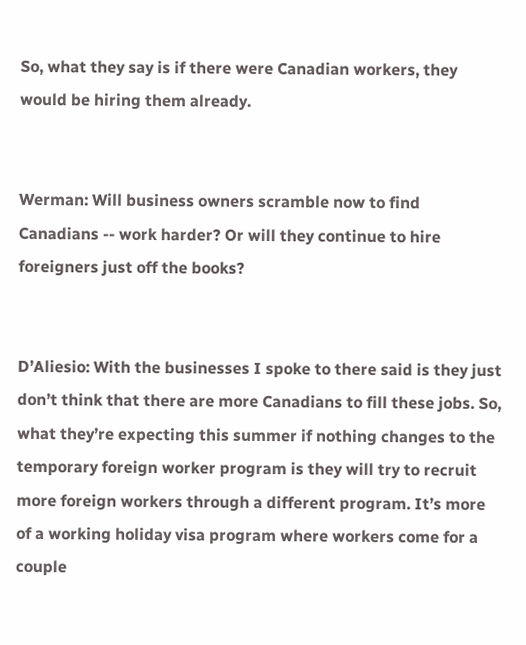So, what they say is if there were Canadian workers, they would be hiring them already.


Werman: Will business owners scramble now to find Canadians -- work harder? Or will they continue to hire foreigners just off the books?


D’Aliesio: With the businesses I spoke to there said is they just don’t think that there are more Canadians to fill these jobs. So, what they’re expecting this summer if nothing changes to the temporary foreign worker program is they will try to recruit more foreign workers through a different program. It’s more of a working holiday visa program where workers come for a couple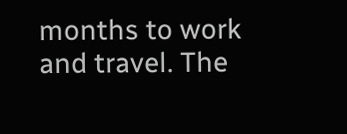months to work and travel. The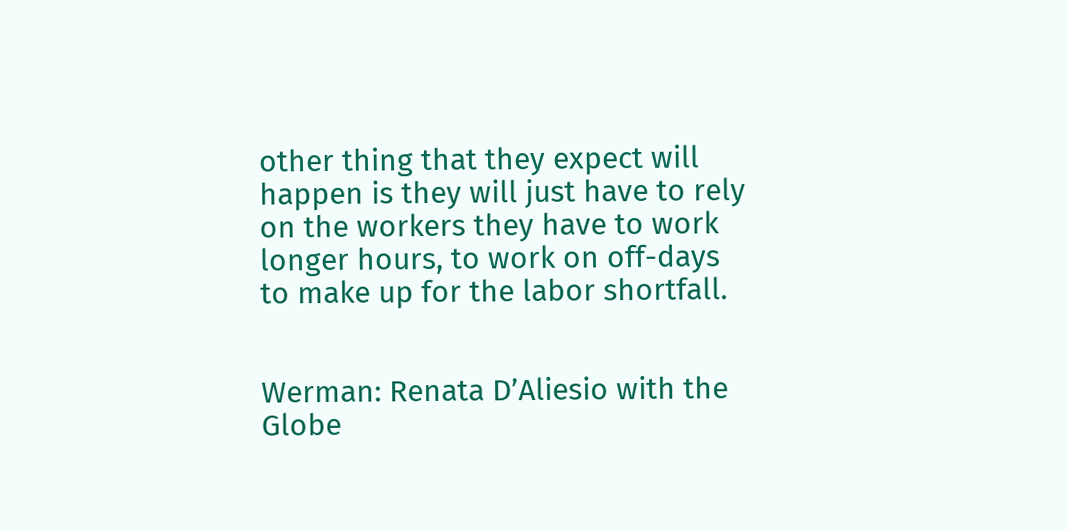other thing that they expect will happen is they will just have to rely on the workers they have to work longer hours, to work on off-days to make up for the labor shortfall.


Werman: Renata D’Aliesio with the Globe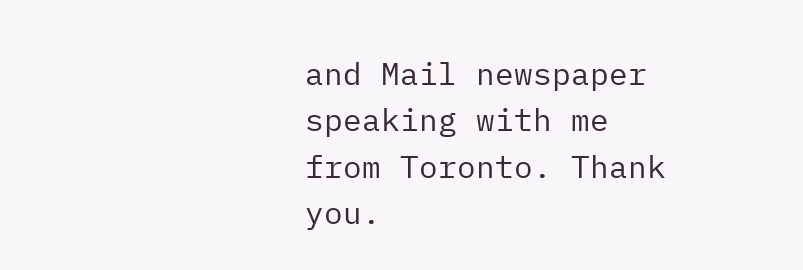and Mail newspaper speaking with me from Toronto. Thank you.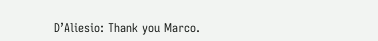D’Aliesio: Thank you Marco.